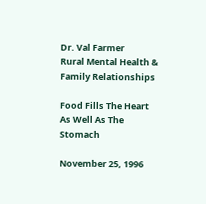Dr. Val Farmer
Rural Mental Health & Family Relationships

Food Fills The Heart As Well As The Stomach

November 25, 1996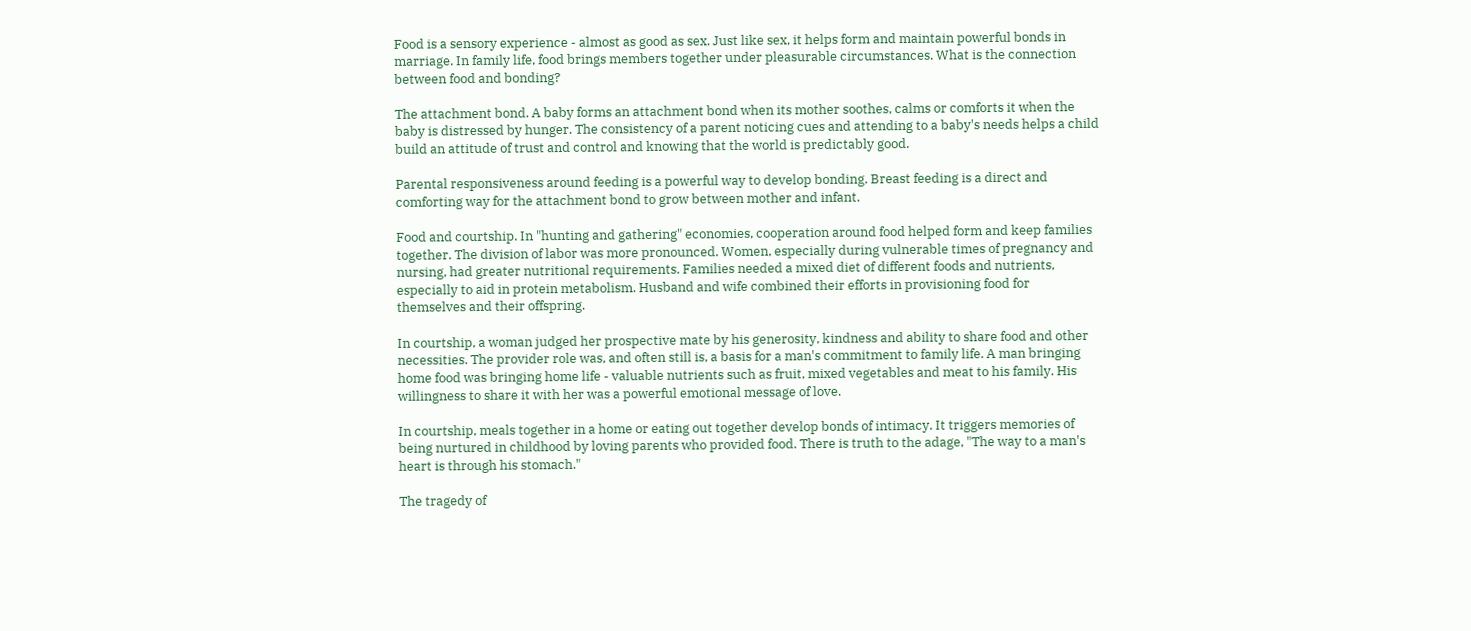Food is a sensory experience - almost as good as sex. Just like sex, it helps form and maintain powerful bonds in marriage. In family life, food brings members together under pleasurable circumstances. What is the connection between food and bonding?

The attachment bond. A baby forms an attachment bond when its mother soothes, calms or comforts it when the baby is distressed by hunger. The consistency of a parent noticing cues and attending to a baby's needs helps a child build an attitude of trust and control and knowing that the world is predictably good.

Parental responsiveness around feeding is a powerful way to develop bonding. Breast feeding is a direct and comforting way for the attachment bond to grow between mother and infant.

Food and courtship. In "hunting and gathering" economies, cooperation around food helped form and keep families together. The division of labor was more pronounced. Women, especially during vulnerable times of pregnancy and nursing, had greater nutritional requirements. Families needed a mixed diet of different foods and nutrients, especially to aid in protein metabolism. Husband and wife combined their efforts in provisioning food for themselves and their offspring.

In courtship, a woman judged her prospective mate by his generosity, kindness and ability to share food and other necessities. The provider role was, and often still is, a basis for a man's commitment to family life. A man bringing home food was bringing home life - valuable nutrients such as fruit, mixed vegetables and meat to his family. His willingness to share it with her was a powerful emotional message of love.

In courtship, meals together in a home or eating out together develop bonds of intimacy. It triggers memories of being nurtured in childhood by loving parents who provided food. There is truth to the adage, "The way to a man's heart is through his stomach."

The tragedy of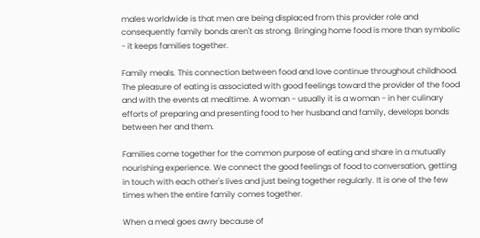males worldwide is that men are being displaced from this provider role and consequently family bonds aren't as strong. Bringing home food is more than symbolic - it keeps families together.

Family meals. This connection between food and love continue throughout childhood. The pleasure of eating is associated with good feelings toward the provider of the food and with the events at mealtime. A woman - usually it is a woman - in her culinary efforts of preparing and presenting food to her husband and family, develops bonds between her and them.

Families come together for the common purpose of eating and share in a mutually nourishing experience. We connect the good feelings of food to conversation, getting in touch with each other's lives and just being together regularly. It is one of the few times when the entire family comes together.

When a meal goes awry because of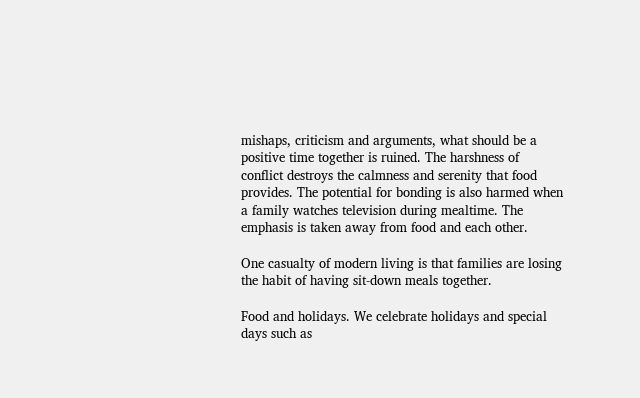mishaps, criticism and arguments, what should be a positive time together is ruined. The harshness of conflict destroys the calmness and serenity that food provides. The potential for bonding is also harmed when a family watches television during mealtime. The emphasis is taken away from food and each other.

One casualty of modern living is that families are losing the habit of having sit-down meals together.

Food and holidays. We celebrate holidays and special days such as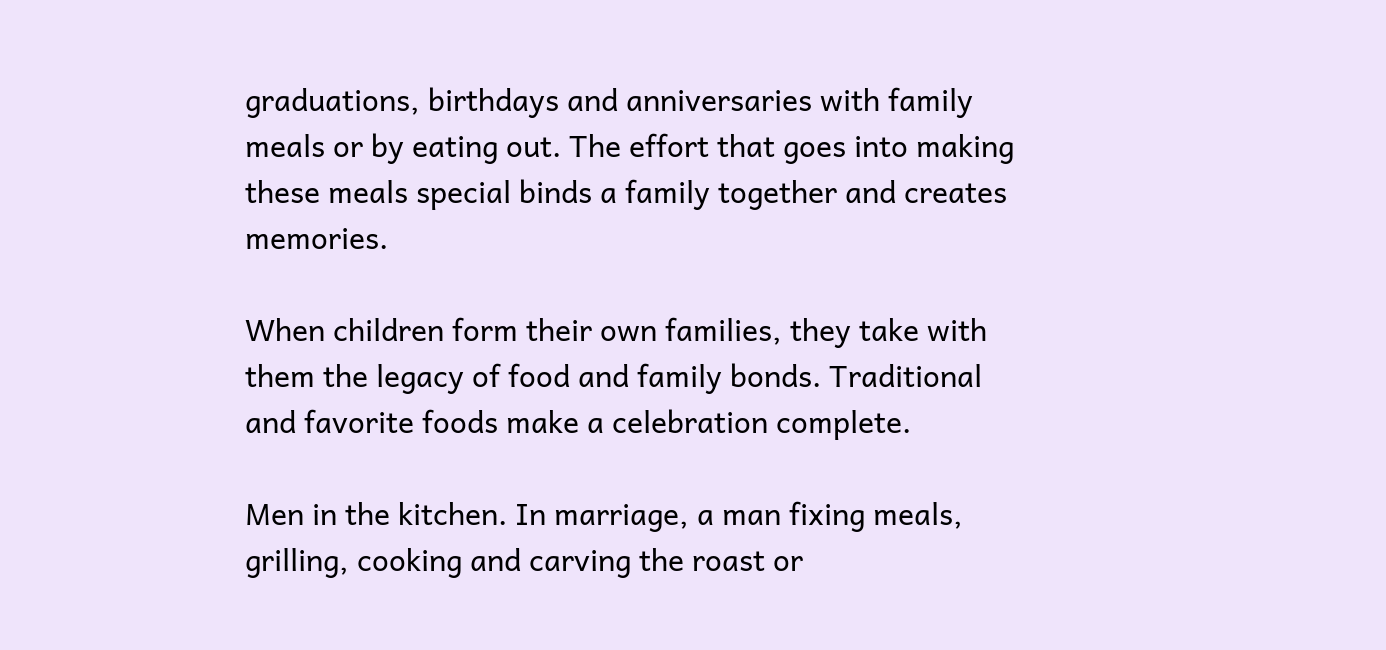graduations, birthdays and anniversaries with family meals or by eating out. The effort that goes into making these meals special binds a family together and creates memories.

When children form their own families, they take with them the legacy of food and family bonds. Traditional and favorite foods make a celebration complete.

Men in the kitchen. In marriage, a man fixing meals, grilling, cooking and carving the roast or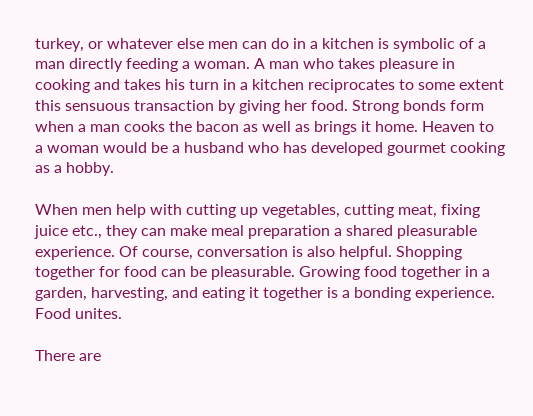turkey, or whatever else men can do in a kitchen is symbolic of a man directly feeding a woman. A man who takes pleasure in cooking and takes his turn in a kitchen reciprocates to some extent this sensuous transaction by giving her food. Strong bonds form when a man cooks the bacon as well as brings it home. Heaven to a woman would be a husband who has developed gourmet cooking as a hobby.

When men help with cutting up vegetables, cutting meat, fixing juice etc., they can make meal preparation a shared pleasurable experience. Of course, conversation is also helpful. Shopping together for food can be pleasurable. Growing food together in a garden, harvesting, and eating it together is a bonding experience. Food unites.

There are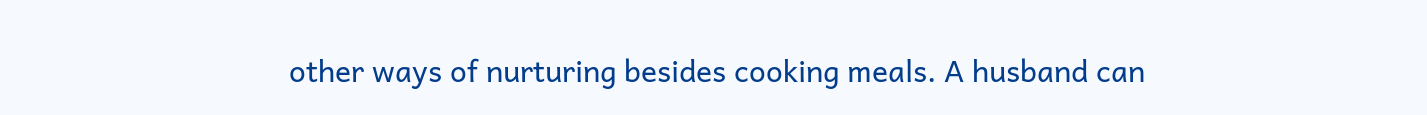other ways of nurturing besides cooking meals. A husband can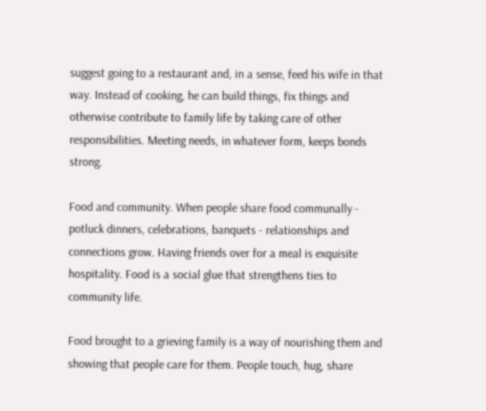suggest going to a restaurant and, in a sense, feed his wife in that way. Instead of cooking, he can build things, fix things and otherwise contribute to family life by taking care of other responsibilities. Meeting needs, in whatever form, keeps bonds strong.

Food and community. When people share food communally - potluck dinners, celebrations, banquets - relationships and connections grow. Having friends over for a meal is exquisite hospitality. Food is a social glue that strengthens ties to community life.

Food brought to a grieving family is a way of nourishing them and showing that people care for them. People touch, hug, share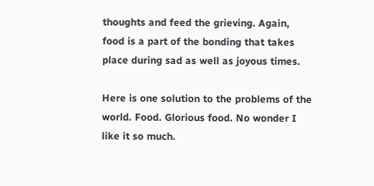thoughts and feed the grieving. Again, food is a part of the bonding that takes place during sad as well as joyous times.

Here is one solution to the problems of the world. Food. Glorious food. No wonder I like it so much.